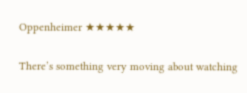Oppenheimer ★★★★★

There’s something very moving about watching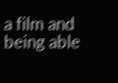a film and being able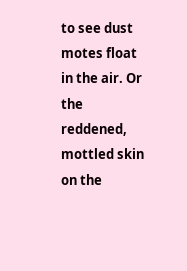to see dust motes float in the air. Or the reddened, mottled skin on the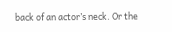back of an actor’s neck. Or the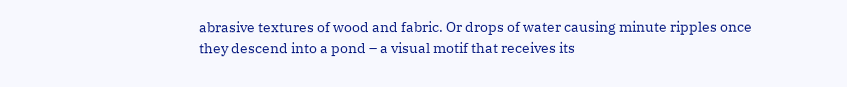abrasive textures of wood and fabric. Or drops of water causing minute ripples once they descend into a pond – a visual motif that receives its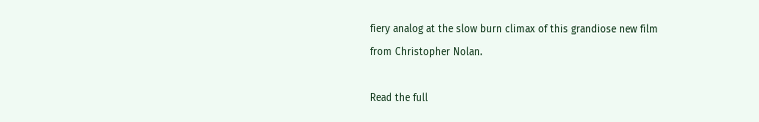fiery analog at the slow burn climax of this grandiose new film from Christopher Nolan.

Read the full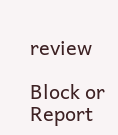review

Block or Report